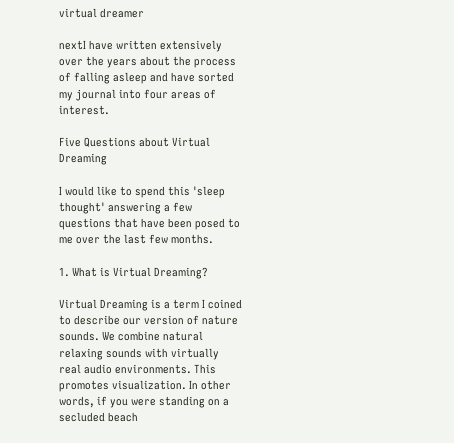virtual dreamer

nextI have written extensively over the years about the process of falling asleep and have sorted my journal into four areas of interest.

Five Questions about Virtual Dreaming

I would like to spend this 'sleep thought' answering a few questions that have been posed to me over the last few months.

1. What is Virtual Dreaming?

Virtual Dreaming is a term I coined to describe our version of nature sounds. We combine natural relaxing sounds with virtually real audio environments. This promotes visualization. In other words, if you were standing on a secluded beach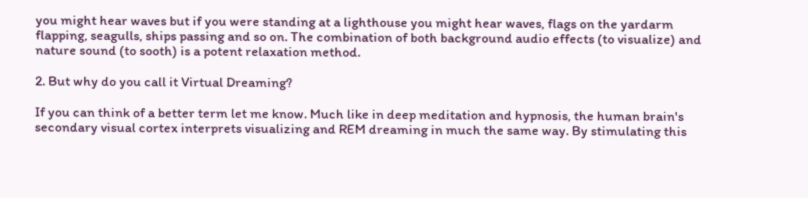you might hear waves but if you were standing at a lighthouse you might hear waves, flags on the yardarm flapping, seagulls, ships passing and so on. The combination of both background audio effects (to visualize) and nature sound (to sooth) is a potent relaxation method.

2. But why do you call it Virtual Dreaming?

If you can think of a better term let me know. Much like in deep meditation and hypnosis, the human brain's secondary visual cortex interprets visualizing and REM dreaming in much the same way. By stimulating this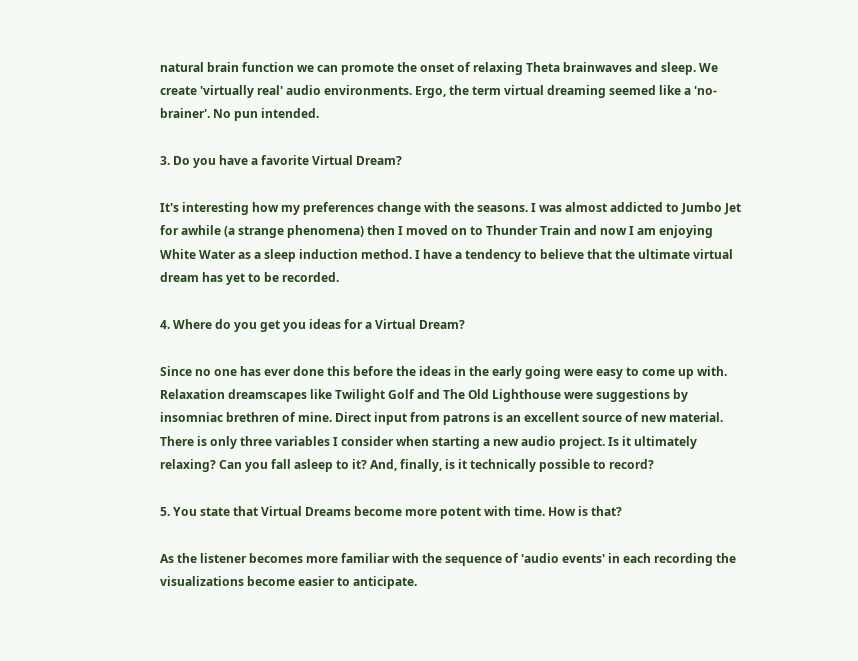natural brain function we can promote the onset of relaxing Theta brainwaves and sleep. We create 'virtually real' audio environments. Ergo, the term virtual dreaming seemed like a 'no-brainer'. No pun intended.

3. Do you have a favorite Virtual Dream?

It's interesting how my preferences change with the seasons. I was almost addicted to Jumbo Jet for awhile (a strange phenomena) then I moved on to Thunder Train and now I am enjoying White Water as a sleep induction method. I have a tendency to believe that the ultimate virtual dream has yet to be recorded.

4. Where do you get you ideas for a Virtual Dream?

Since no one has ever done this before the ideas in the early going were easy to come up with. Relaxation dreamscapes like Twilight Golf and The Old Lighthouse were suggestions by insomniac brethren of mine. Direct input from patrons is an excellent source of new material. There is only three variables I consider when starting a new audio project. Is it ultimately relaxing? Can you fall asleep to it? And, finally, is it technically possible to record?

5. You state that Virtual Dreams become more potent with time. How is that?

As the listener becomes more familiar with the sequence of 'audio events' in each recording the visualizations become easier to anticipate.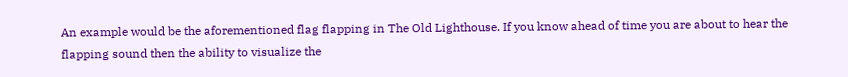An example would be the aforementioned flag flapping in The Old Lighthouse. If you know ahead of time you are about to hear the flapping sound then the ability to visualize the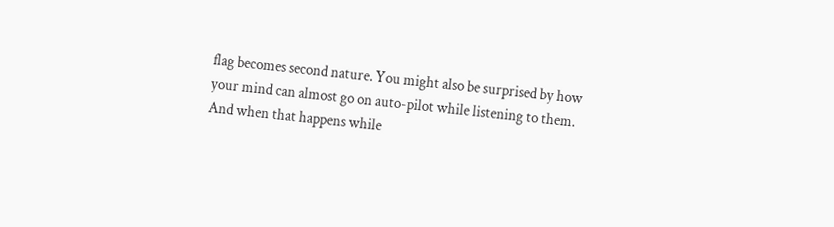flag becomes second nature. You might also be surprised by how your mind can almost go on auto-pilot while listening to them. And when that happens while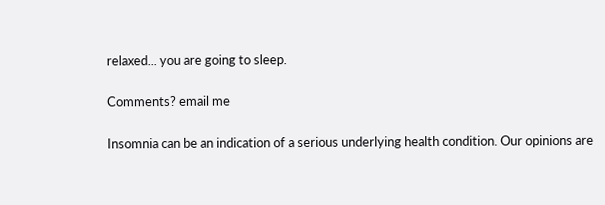relaxed... you are going to sleep.

Comments? email me

Insomnia can be an indication of a serious underlying health condition. Our opinions are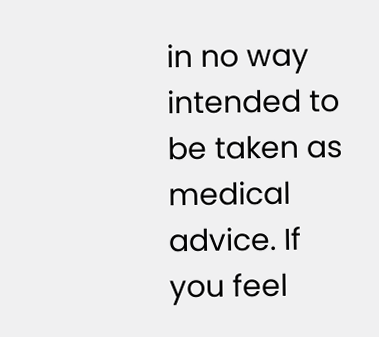in no way intended to be taken as medical advice. If you feel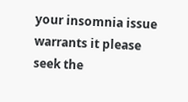your insomnia issue warrants it please seek the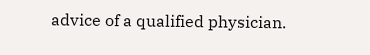advice of a qualified physician.